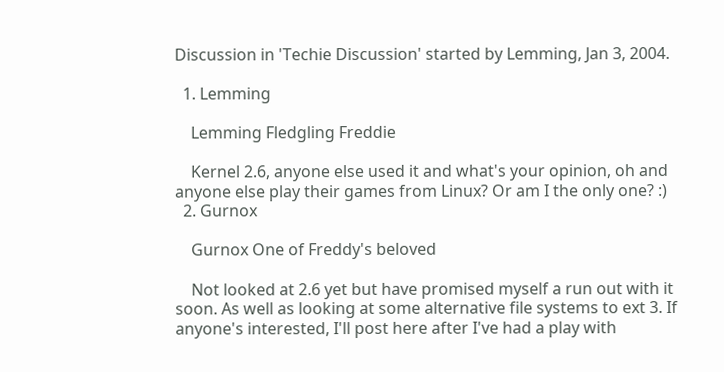Discussion in 'Techie Discussion' started by Lemming, Jan 3, 2004.

  1. Lemming

    Lemming Fledgling Freddie

    Kernel 2.6, anyone else used it and what's your opinion, oh and anyone else play their games from Linux? Or am I the only one? :)
  2. Gurnox

    Gurnox One of Freddy's beloved

    Not looked at 2.6 yet but have promised myself a run out with it soon. As well as looking at some alternative file systems to ext 3. If anyone's interested, I'll post here after I've had a play with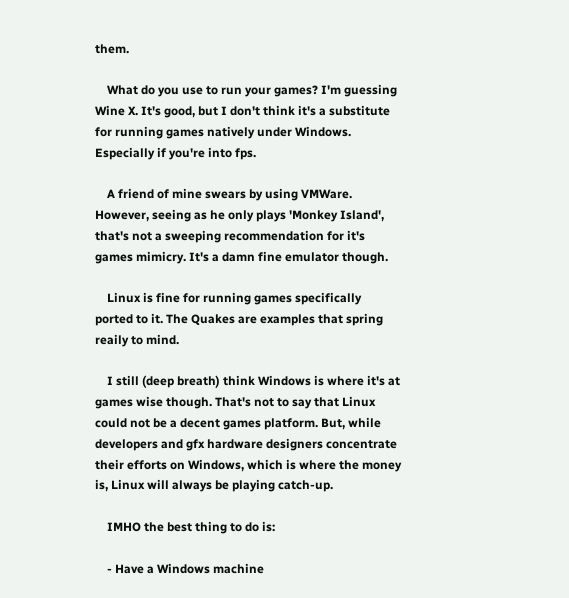them.

    What do you use to run your games? I'm guessing Wine X. It's good, but I don't think it's a substitute for running games natively under Windows. Especially if you're into fps.

    A friend of mine swears by using VMWare. However, seeing as he only plays 'Monkey Island', that's not a sweeping recommendation for it's games mimicry. It's a damn fine emulator though.

    Linux is fine for running games specifically ported to it. The Quakes are examples that spring reaily to mind.

    I still (deep breath) think Windows is where it's at games wise though. That's not to say that Linux could not be a decent games platform. But, while developers and gfx hardware designers concentrate their efforts on Windows, which is where the money is, Linux will always be playing catch-up.

    IMHO the best thing to do is:

    - Have a Windows machine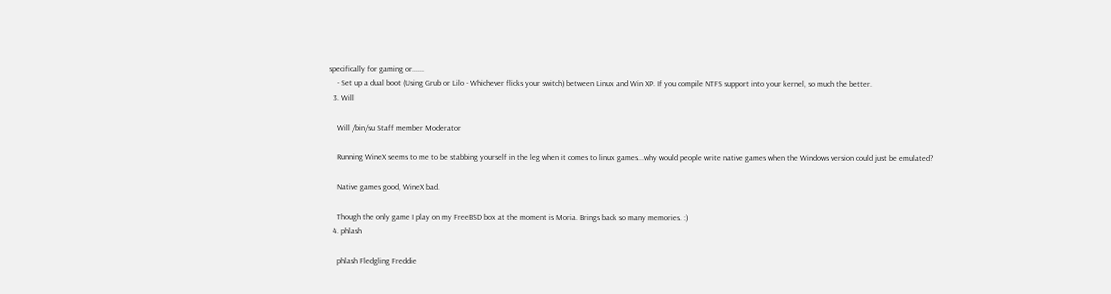specifically for gaming or......
    - Set up a dual boot (Using Grub or Lilo - Whichever flicks your switch) between Linux and Win XP. If you compile NTFS support into your kernel, so much the better.
  3. Will

    Will /bin/su Staff member Moderator

    Running WineX seems to me to be stabbing yourself in the leg when it comes to linux games...why would people write native games when the Windows version could just be emulated?

    Native games good, WineX bad.

    Though the only game I play on my FreeBSD box at the moment is Moria. Brings back so many memories. :)
  4. phlash

    phlash Fledgling Freddie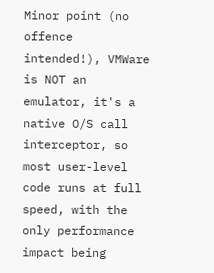Minor point (no offence intended!), VMWare is NOT an emulator, it's a native O/S call interceptor, so most user-level code runs at full speed, with the only performance impact being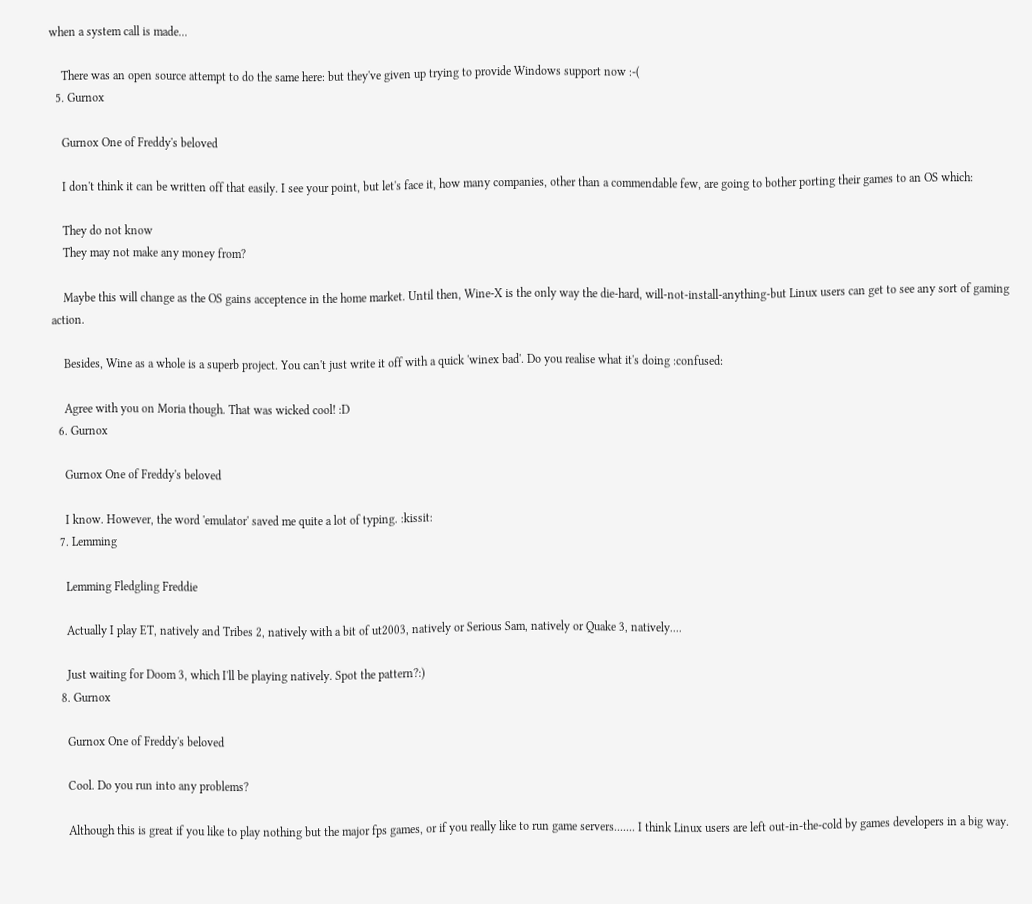when a system call is made...

    There was an open source attempt to do the same here: but they've given up trying to provide Windows support now :-(
  5. Gurnox

    Gurnox One of Freddy's beloved

    I don't think it can be written off that easily. I see your point, but let's face it, how many companies, other than a commendable few, are going to bother porting their games to an OS which:

    They do not know
    They may not make any money from?

    Maybe this will change as the OS gains acceptence in the home market. Until then, Wine-X is the only way the die-hard, will-not-install-anything-but Linux users can get to see any sort of gaming action.

    Besides, Wine as a whole is a superb project. You can't just write it off with a quick 'winex bad'. Do you realise what it's doing :confused:

    Agree with you on Moria though. That was wicked cool! :D
  6. Gurnox

    Gurnox One of Freddy's beloved

    I know. However, the word 'emulator' saved me quite a lot of typing. :kissit:
  7. Lemming

    Lemming Fledgling Freddie

    Actually I play ET, natively and Tribes 2, natively with a bit of ut2003, natively or Serious Sam, natively or Quake 3, natively....

    Just waiting for Doom 3, which I'll be playing natively. Spot the pattern?:)
  8. Gurnox

    Gurnox One of Freddy's beloved

    Cool. Do you run into any problems?

    Although this is great if you like to play nothing but the major fps games, or if you really like to run game servers....... I think Linux users are left out-in-the-cold by games developers in a big way.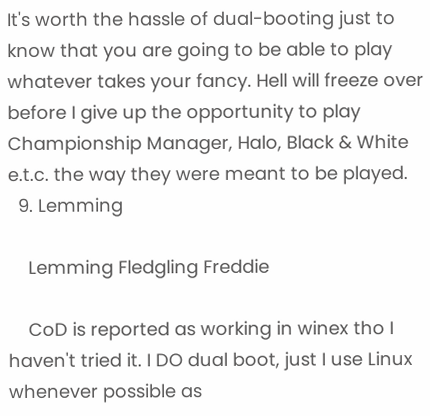It's worth the hassle of dual-booting just to know that you are going to be able to play whatever takes your fancy. Hell will freeze over before I give up the opportunity to play Championship Manager, Halo, Black & White e.t.c. the way they were meant to be played.
  9. Lemming

    Lemming Fledgling Freddie

    CoD is reported as working in winex tho I haven't tried it. I DO dual boot, just I use Linux whenever possible as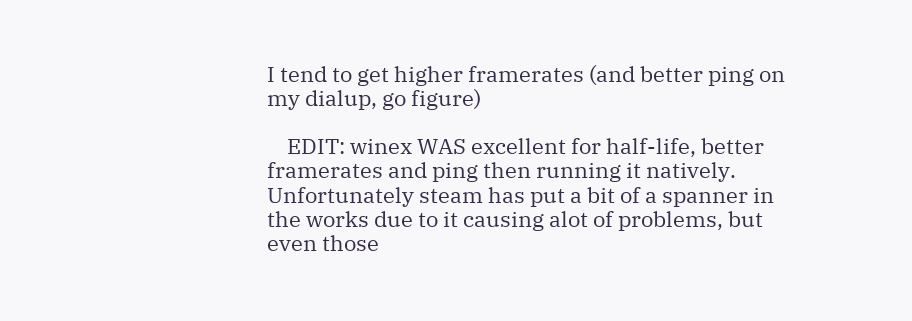I tend to get higher framerates (and better ping on my dialup, go figure)

    EDIT: winex WAS excellent for half-life, better framerates and ping then running it natively. Unfortunately steam has put a bit of a spanner in the works due to it causing alot of problems, but even those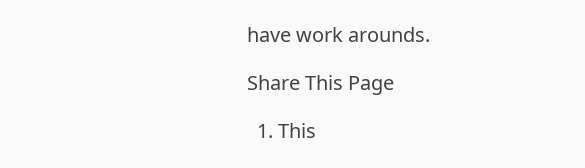have work arounds.

Share This Page

  1. This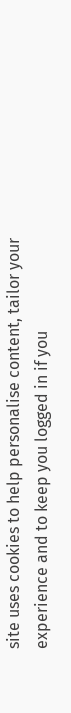site uses cookies to help personalise content, tailor your experience and to keep you logged in if you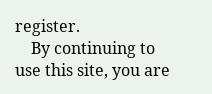register.
    By continuing to use this site, you are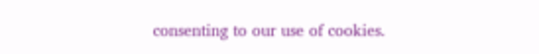consenting to our use of cookies.